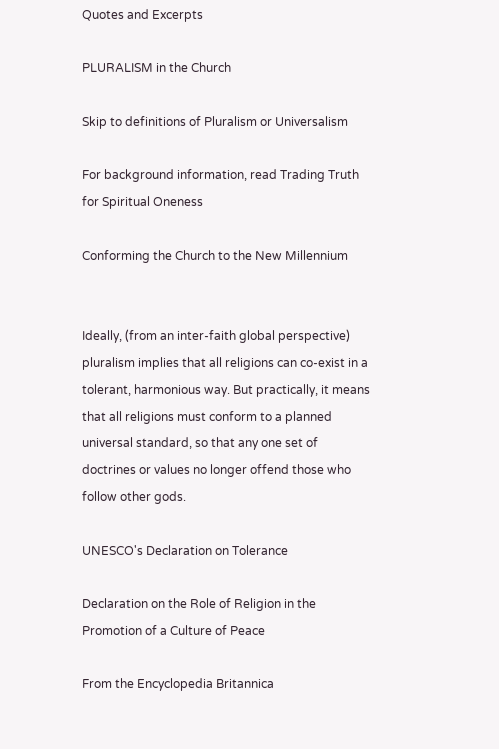Quotes and Excerpts

PLURALISM in the Church

Skip to definitions of Pluralism or Universalism

For background information, read Trading Truth for Spiritual Oneness

Conforming the Church to the New Millennium


Ideally, (from an inter-faith global perspective) pluralism implies that all religions can co-exist in a tolerant, harmonious way. But practically, it means that all religions must conform to a planned universal standard, so that any one set of doctrines or values no longer offend those who follow other gods.

UNESCO's Declaration on Tolerance

Declaration on the Role of Religion in the Promotion of a Culture of Peace

From the Encyclopedia Britannica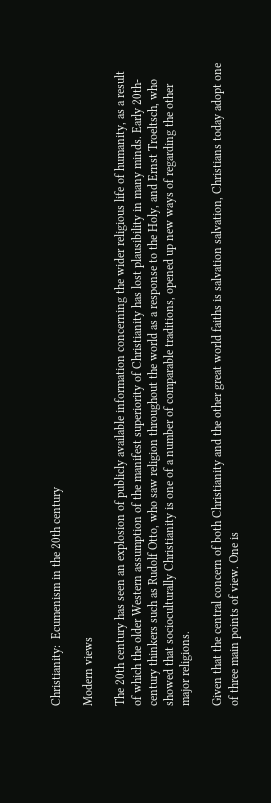Christianity:  Ecumenism in the 20th century

Modern views

The 20th century has seen an explosion of publicly available information concerning the wider religious life of humanity, as a result of which the older Western assumption of the manifest superiority of Christianity has lost plausibility in many minds. Early 20th-century thinkers such as Rudolf Otto, who saw religion throughout the world as a response to the Holy, and Ernst Troeltsch, who showed that socioculturally Christianity is one of a number of comparable traditions, opened up new ways of regarding the other major religions.

Given that the central concern of both Christianity and the other great world faiths is salvation salvation, Christians today adopt one of three main points of view. One is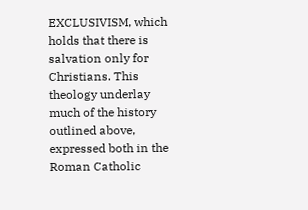EXCLUSIVISM, which holds that there is salvation only for Christians. This theology underlay much of the history outlined above, expressed both in the Roman Catholic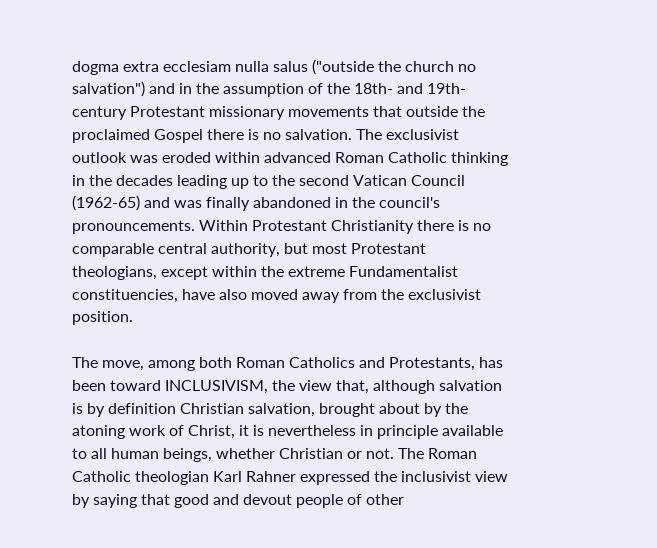dogma extra ecclesiam nulla salus ("outside the church no salvation") and in the assumption of the 18th- and 19th-century Protestant missionary movements that outside the proclaimed Gospel there is no salvation. The exclusivist outlook was eroded within advanced Roman Catholic thinking in the decades leading up to the second Vatican Council (1962-65) and was finally abandoned in the council's pronouncements. Within Protestant Christianity there is no comparable central authority, but most Protestant theologians, except within the extreme Fundamentalist constituencies, have also moved away from the exclusivist position.

The move, among both Roman Catholics and Protestants, has been toward INCLUSIVISM, the view that, although salvation is by definition Christian salvation, brought about by the atoning work of Christ, it is nevertheless in principle available to all human beings, whether Christian or not. The Roman Catholic theologian Karl Rahner expressed the inclusivist view by saying that good and devout people of other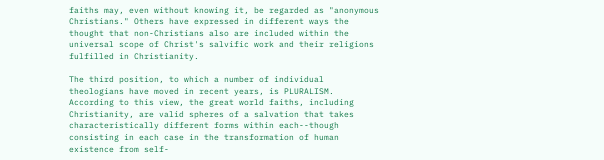faiths may, even without knowing it, be regarded as "anonymous Christians." Others have expressed in different ways the thought that non-Christians also are included within the universal scope of Christ's salvific work and their religions fulfilled in Christianity.

The third position, to which a number of individual theologians have moved in recent years, is PLURALISM. According to this view, the great world faiths, including Christianity, are valid spheres of a salvation that takes characteristically different forms within each--though consisting in each case in the transformation of human existence from self-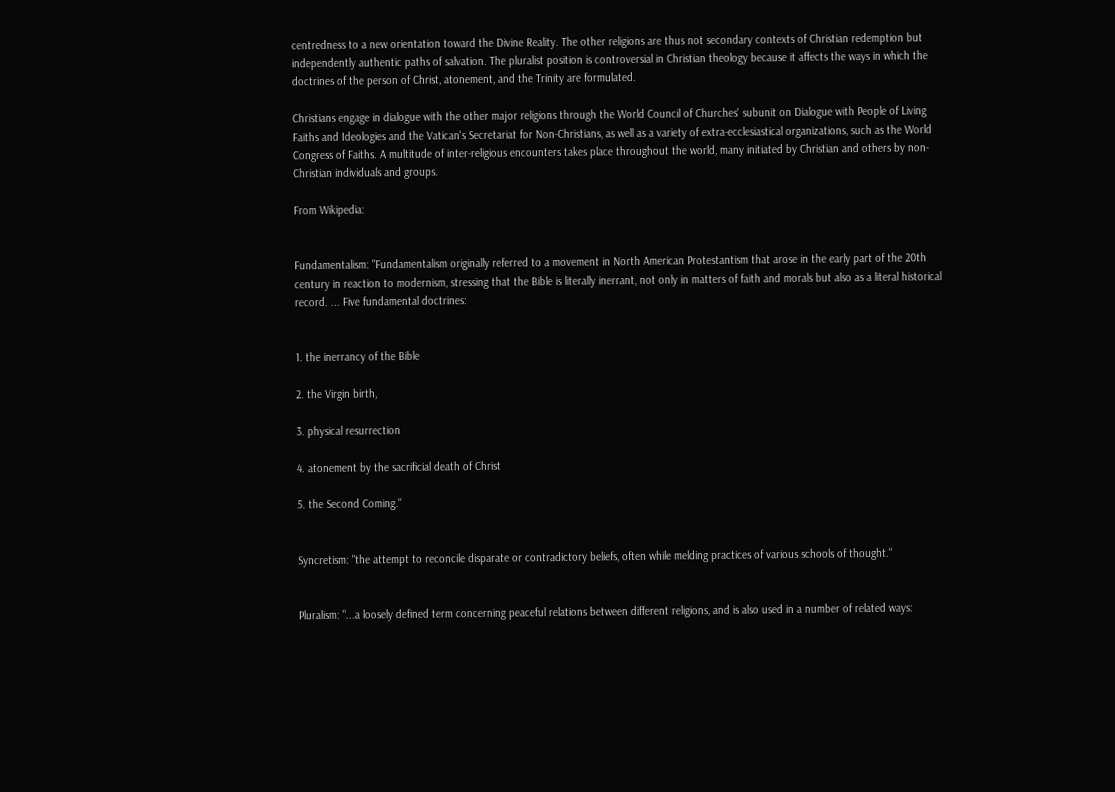centredness to a new orientation toward the Divine Reality. The other religions are thus not secondary contexts of Christian redemption but independently authentic paths of salvation. The pluralist position is controversial in Christian theology because it affects the ways in which the doctrines of the person of Christ, atonement, and the Trinity are formulated.

Christians engage in dialogue with the other major religions through the World Council of Churches' subunit on Dialogue with People of Living Faiths and Ideologies and the Vatican's Secretariat for Non-Christians, as well as a variety of extra-ecclesiastical organizations, such as the World Congress of Faiths. A multitude of inter-religious encounters takes place throughout the world, many initiated by Christian and others by non-Christian individuals and groups.

From Wikipedia:


Fundamentalism: "Fundamentalism originally referred to a movement in North American Protestantism that arose in the early part of the 20th century in reaction to modernism, stressing that the Bible is literally inerrant, not only in matters of faith and morals but also as a literal historical record. ... Five fundamental doctrines:


1. the inerrancy of the Bible

2. the Virgin birth,

3. physical resurrection

4. atonement by the sacrificial death of Christ

5. the Second Coming."


Syncretism: "the attempt to reconcile disparate or contradictory beliefs, often while melding practices of various schools of thought."


Pluralism: "...a loosely defined term concerning peaceful relations between different religions, and is also used in a number of related ways: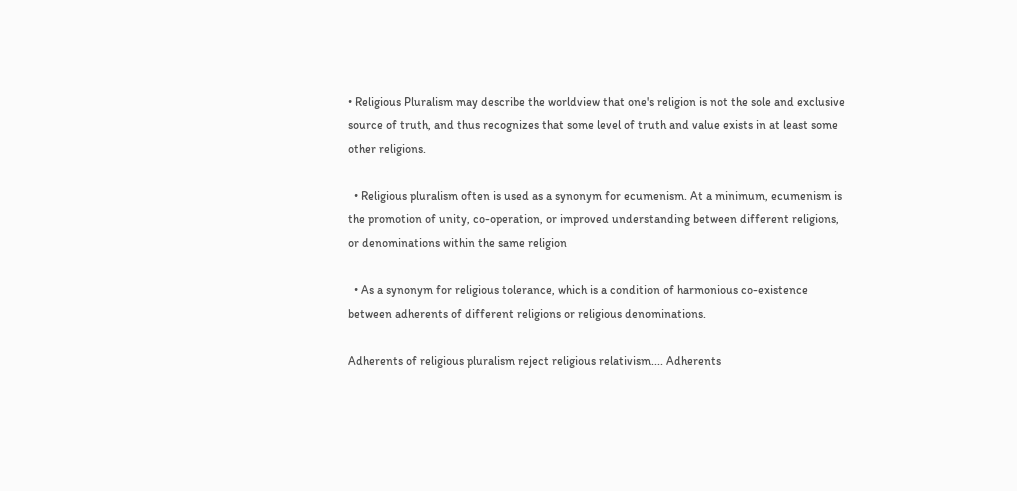• Religious Pluralism may describe the worldview that one's religion is not the sole and exclusive source of truth, and thus recognizes that some level of truth and value exists in at least some other religions.

  • Religious pluralism often is used as a synonym for ecumenism. At a minimum, ecumenism is the promotion of unity, co-operation, or improved understanding between different religions, or denominations within the same religion

  • As a synonym for religious tolerance, which is a condition of harmonious co-existence between adherents of different religions or religious denominations.

Adherents of religious pluralism reject religious relativism.... Adherents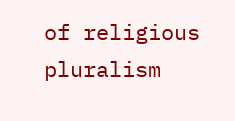of religious pluralism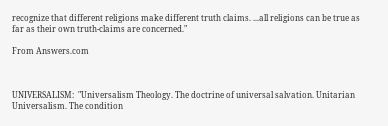recognize that different religions make different truth claims. ...all religions can be true as far as their own truth-claims are concerned."

From Answers.com



UNIVERSALISM:  "Universalism Theology. The doctrine of universal salvation. Unitarian Universalism. The condition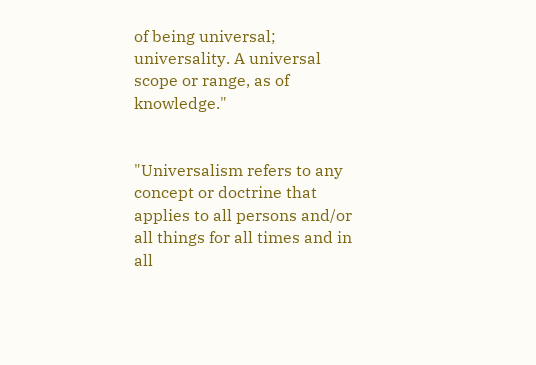of being universal; universality. A universal scope or range, as of knowledge."


"Universalism refers to any concept or doctrine that applies to all persons and/or all things for all times and in all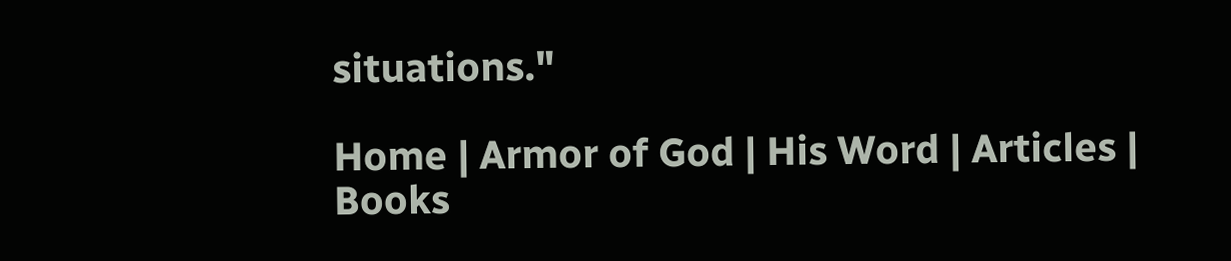situations."

Home | Armor of God | His Word | Articles | Books